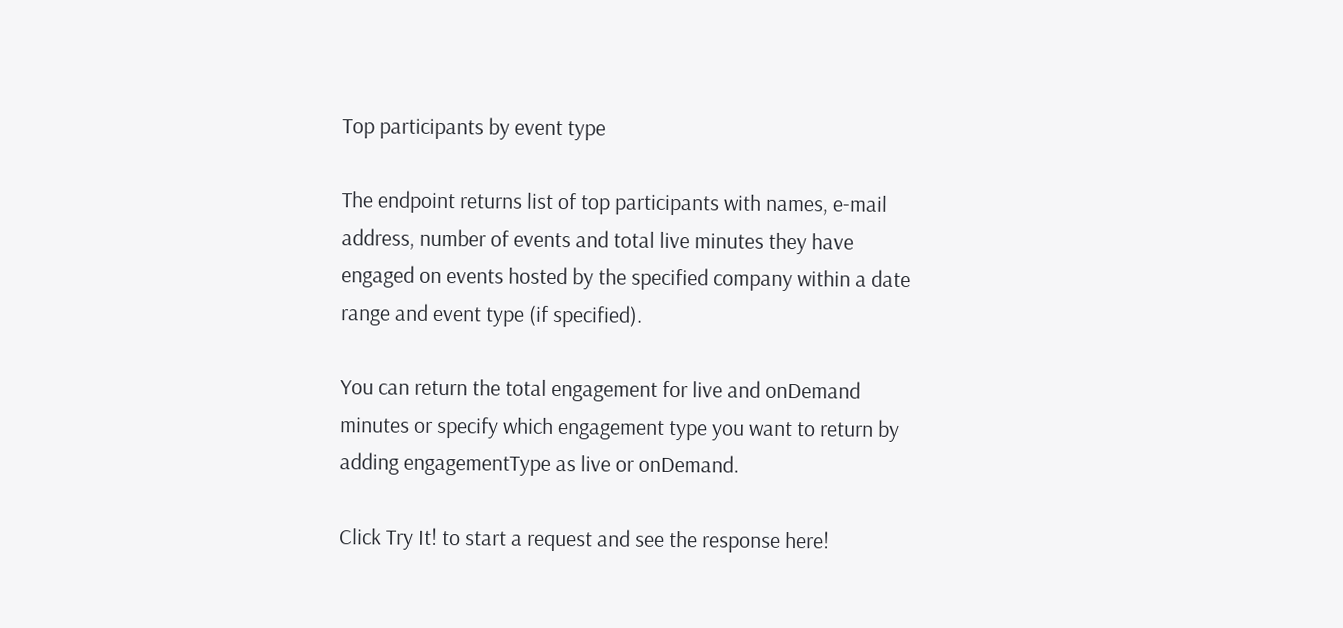Top participants by event type

The endpoint returns list of top participants with names, e-mail address, number of events and total live minutes they have engaged on events hosted by the specified company within a date range and event type (if specified).

You can return the total engagement for live and onDemand minutes or specify which engagement type you want to return by adding engagementType as live or onDemand.

Click Try It! to start a request and see the response here!